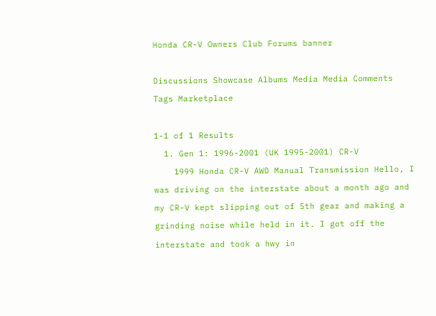Honda CR-V Owners Club Forums banner

Discussions Showcase Albums Media Media Comments Tags Marketplace

1-1 of 1 Results
  1. Gen 1: 1996-2001 (UK 1995-2001) CR-V
    1999 Honda CR-V AWD Manual Transmission Hello, I was driving on the interstate about a month ago and my CR-V kept slipping out of 5th gear and making a grinding noise while held in it. I got off the interstate and took a hwy in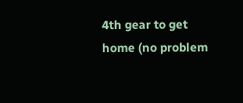4th gear to get home (no problem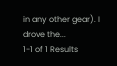in any other gear). I drove the...
1-1 of 1 Results